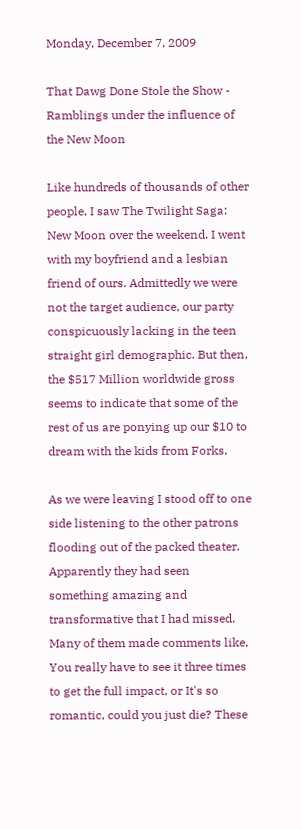Monday, December 7, 2009

That Dawg Done Stole the Show - Ramblings under the influence of the New Moon

Like hundreds of thousands of other people, I saw The Twilight Saga: New Moon over the weekend. I went with my boyfriend and a lesbian friend of ours. Admittedly we were not the target audience, our party conspicuously lacking in the teen straight girl demographic. But then, the $517 Million worldwide gross seems to indicate that some of the rest of us are ponying up our $10 to dream with the kids from Forks.

As we were leaving I stood off to one side listening to the other patrons flooding out of the packed theater. Apparently they had seen something amazing and transformative that I had missed. Many of them made comments like, You really have to see it three times to get the full impact, or It's so romantic, could you just die? These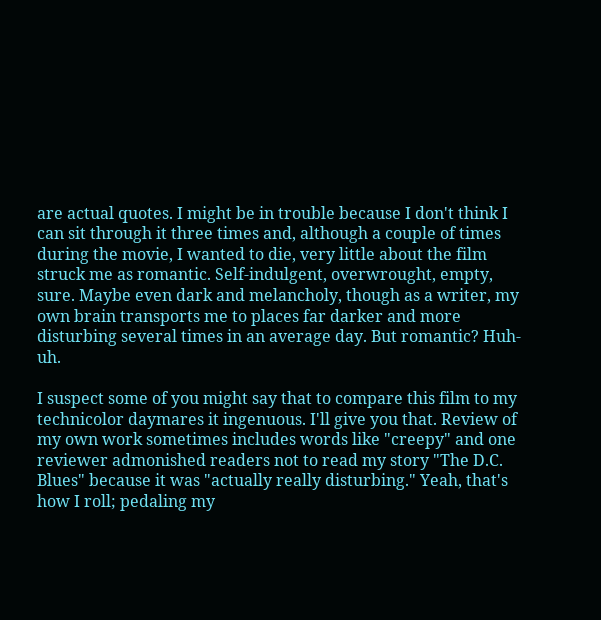are actual quotes. I might be in trouble because I don't think I can sit through it three times and, although a couple of times during the movie, I wanted to die, very little about the film struck me as romantic. Self-indulgent, overwrought, empty, sure. Maybe even dark and melancholy, though as a writer, my own brain transports me to places far darker and more disturbing several times in an average day. But romantic? Huh-uh.

I suspect some of you might say that to compare this film to my technicolor daymares it ingenuous. I'll give you that. Review of my own work sometimes includes words like "creepy" and one reviewer admonished readers not to read my story "The D.C. Blues" because it was "actually really disturbing." Yeah, that's how I roll; pedaling my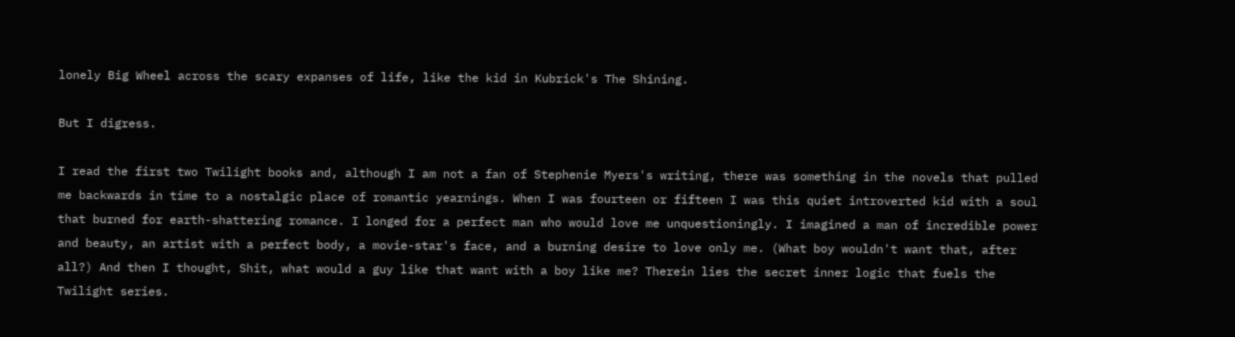lonely Big Wheel across the scary expanses of life, like the kid in Kubrick's The Shining.

But I digress.

I read the first two Twilight books and, although I am not a fan of Stephenie Myers's writing, there was something in the novels that pulled me backwards in time to a nostalgic place of romantic yearnings. When I was fourteen or fifteen I was this quiet introverted kid with a soul that burned for earth-shattering romance. I longed for a perfect man who would love me unquestioningly. I imagined a man of incredible power and beauty, an artist with a perfect body, a movie-star's face, and a burning desire to love only me. (What boy wouldn't want that, after all?) And then I thought, Shit, what would a guy like that want with a boy like me? Therein lies the secret inner logic that fuels the Twilight series.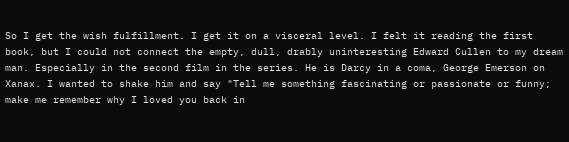So I get the wish fulfillment. I get it on a visceral level. I felt it reading the first book, but I could not connect the empty, dull, drably uninteresting Edward Cullen to my dream man. Especially in the second film in the series. He is Darcy in a coma, George Emerson on Xanax. I wanted to shake him and say "Tell me something fascinating or passionate or funny; make me remember why I loved you back in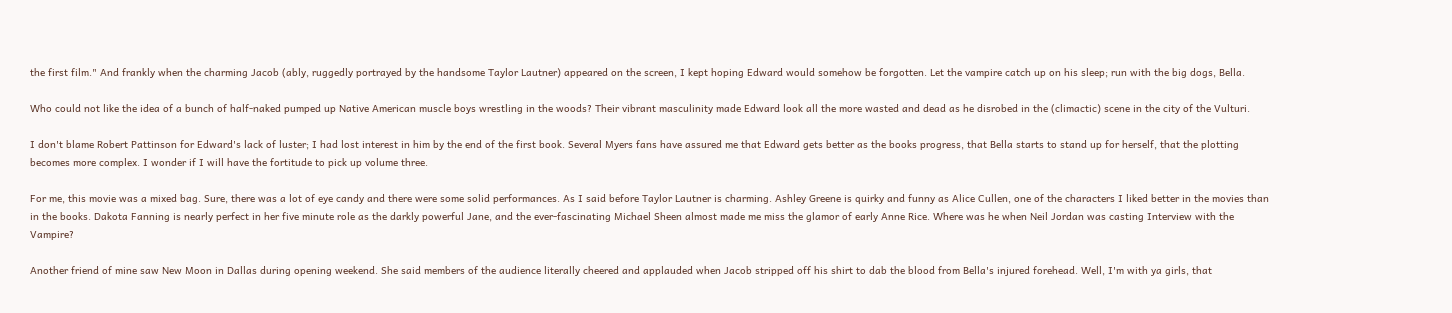the first film." And frankly when the charming Jacob (ably, ruggedly portrayed by the handsome Taylor Lautner) appeared on the screen, I kept hoping Edward would somehow be forgotten. Let the vampire catch up on his sleep; run with the big dogs, Bella.

Who could not like the idea of a bunch of half-naked pumped up Native American muscle boys wrestling in the woods? Their vibrant masculinity made Edward look all the more wasted and dead as he disrobed in the (climactic) scene in the city of the Vulturi.

I don't blame Robert Pattinson for Edward's lack of luster; I had lost interest in him by the end of the first book. Several Myers fans have assured me that Edward gets better as the books progress, that Bella starts to stand up for herself, that the plotting becomes more complex. I wonder if I will have the fortitude to pick up volume three.

For me, this movie was a mixed bag. Sure, there was a lot of eye candy and there were some solid performances. As I said before Taylor Lautner is charming. Ashley Greene is quirky and funny as Alice Cullen, one of the characters I liked better in the movies than in the books. Dakota Fanning is nearly perfect in her five minute role as the darkly powerful Jane, and the ever-fascinating Michael Sheen almost made me miss the glamor of early Anne Rice. Where was he when Neil Jordan was casting Interview with the Vampire?

Another friend of mine saw New Moon in Dallas during opening weekend. She said members of the audience literally cheered and applauded when Jacob stripped off his shirt to dab the blood from Bella's injured forehead. Well, I'm with ya girls, that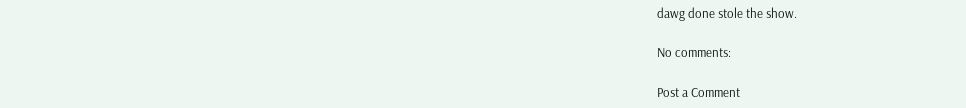dawg done stole the show.

No comments:

Post a Comment